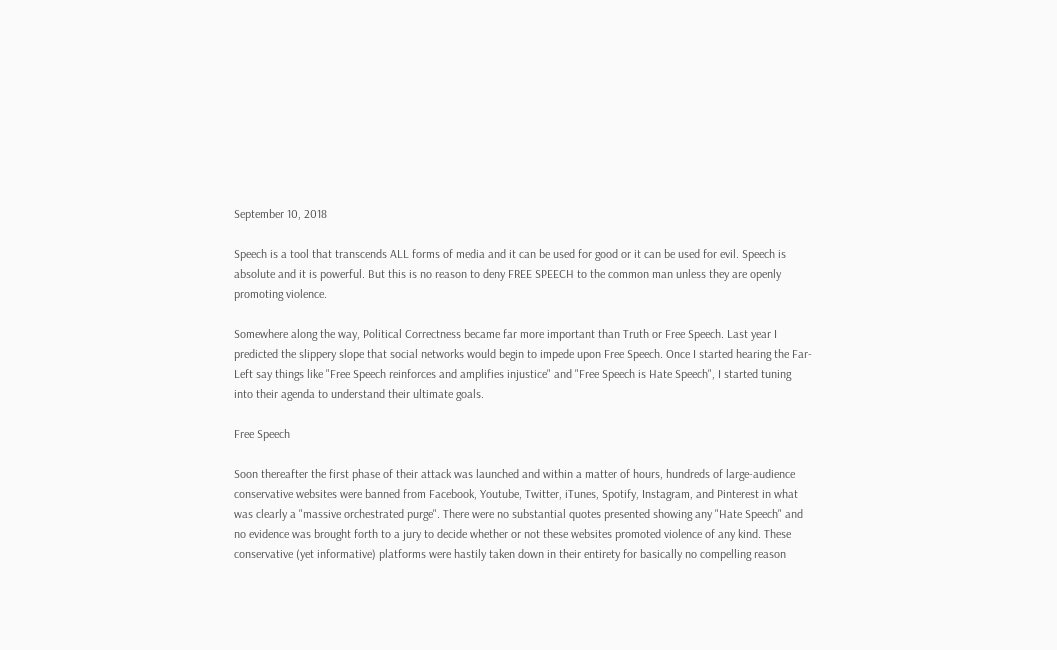September 10, 2018

Speech is a tool that transcends ALL forms of media and it can be used for good or it can be used for evil. Speech is absolute and it is powerful. But this is no reason to deny FREE SPEECH to the common man unless they are openly promoting violence.

Somewhere along the way, Political Correctness became far more important than Truth or Free Speech. Last year I predicted the slippery slope that social networks would begin to impede upon Free Speech. Once I started hearing the Far-Left say things like "Free Speech reinforces and amplifies injustice" and "Free Speech is Hate Speech", I started tuning into their agenda to understand their ultimate goals.

Free Speech

Soon thereafter the first phase of their attack was launched and within a matter of hours, hundreds of large-audience conservative websites were banned from Facebook, Youtube, Twitter, iTunes, Spotify, Instagram, and Pinterest in what was clearly a "massive orchestrated purge". There were no substantial quotes presented showing any "Hate Speech" and no evidence was brought forth to a jury to decide whether or not these websites promoted violence of any kind. These conservative (yet informative) platforms were hastily taken down in their entirety for basically no compelling reason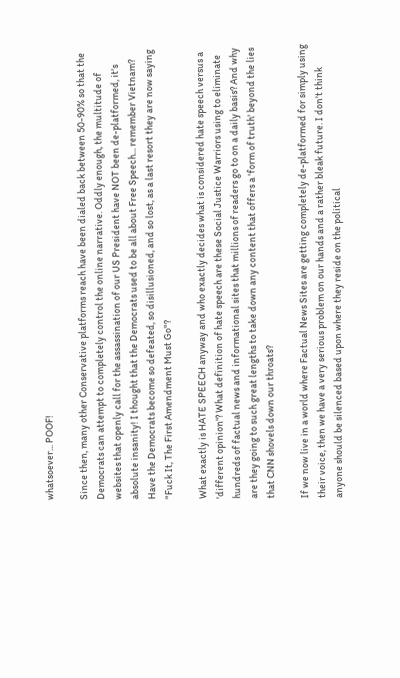whatsoever... POOF!

Since then, many other Conservative platforms reach have been dialed back between 50-90% so that the Democrats can attempt to completely control the online narrative. Oddly enough, the multitude of websites that openly call for the assassination of our US President have NOT been de-platformed, it's absolute insanity! I thought that the Democrats used to be all about Free Speech... remember Vietnam? Have the Democrats become so defeated, so disillusioned, and so lost, as a last resort they are now saying "Fuck It, The First Amendment Must Go"?

What exactly is HATE SPEECH anyway and who exactly decides what is considered hate speech versus a 'different opinion'? What definition of hate speech are these Social Justice Warriors using to eliminate hundreds of factual news and informational sites that millions of readers go to on a daily basis? And why are they going to such great lengths to take down any content that offers a 'form of truth' beyond the lies that CNN shovels down our throats?

If we now live in a world where Factual News Sites are getting completely de-platformed for simply using their voice, then we have a very serious problem on our hands and a rather bleak future. I don't think anyone should be silenced based upon where they reside on the political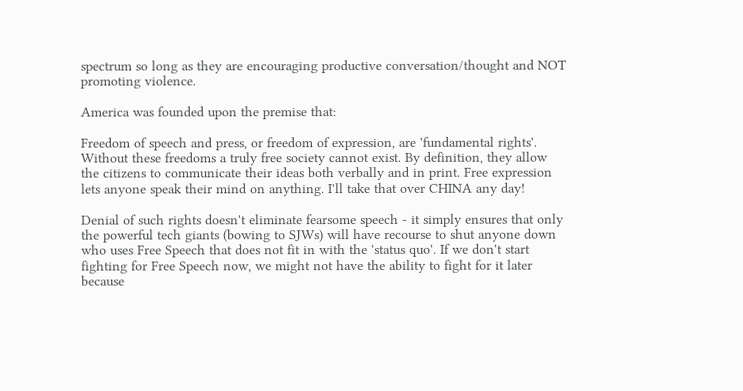spectrum so long as they are encouraging productive conversation/thought and NOT promoting violence.

America was founded upon the premise that:

Freedom of speech and press, or freedom of expression, are 'fundamental rights'. Without these freedoms a truly free society cannot exist. By definition, they allow the citizens to communicate their ideas both verbally and in print. Free expression lets anyone speak their mind on anything. I'll take that over CHINA any day!

Denial of such rights doesn't eliminate fearsome speech - it simply ensures that only the powerful tech giants (bowing to SJWs) will have recourse to shut anyone down who uses Free Speech that does not fit in with the 'status quo'. If we don't start fighting for Free Speech now, we might not have the ability to fight for it later because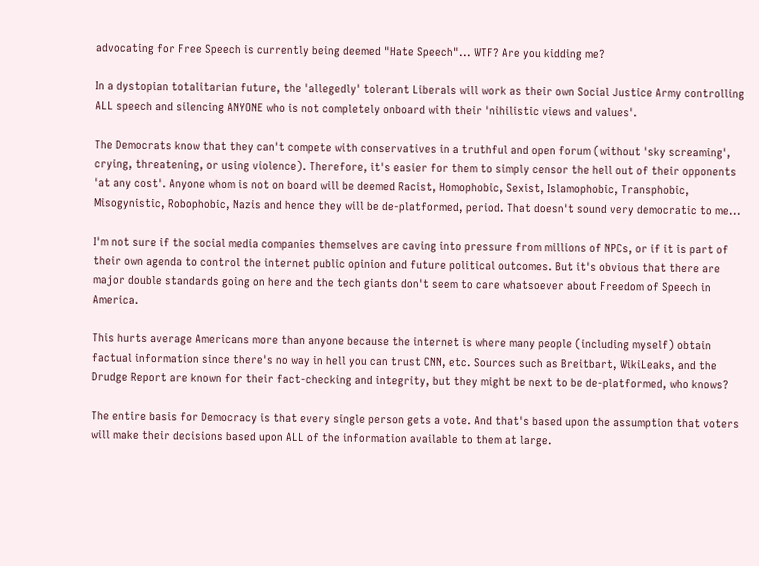advocating for Free Speech is currently being deemed "Hate Speech"... WTF? Are you kidding me?

In a dystopian totalitarian future, the 'allegedly' tolerant Liberals will work as their own Social Justice Army controlling ALL speech and silencing ANYONE who is not completely onboard with their 'nihilistic views and values'.

The Democrats know that they can't compete with conservatives in a truthful and open forum (without 'sky screaming', crying, threatening, or using violence). Therefore, it's easier for them to simply censor the hell out of their opponents 'at any cost'. Anyone whom is not on board will be deemed Racist, Homophobic, Sexist, Islamophobic, Transphobic, Misogynistic, Robophobic, Nazis and hence they will be de-platformed, period. That doesn't sound very democratic to me...

I'm not sure if the social media companies themselves are caving into pressure from millions of NPCs, or if it is part of their own agenda to control the internet public opinion and future political outcomes. But it's obvious that there are major double standards going on here and the tech giants don't seem to care whatsoever about Freedom of Speech in America.

This hurts average Americans more than anyone because the internet is where many people (including myself) obtain factual information since there's no way in hell you can trust CNN, etc. Sources such as Breitbart, WikiLeaks, and the Drudge Report are known for their fact-checking and integrity, but they might be next to be de-platformed, who knows?

The entire basis for Democracy is that every single person gets a vote. And that's based upon the assumption that voters will make their decisions based upon ALL of the information available to them at large.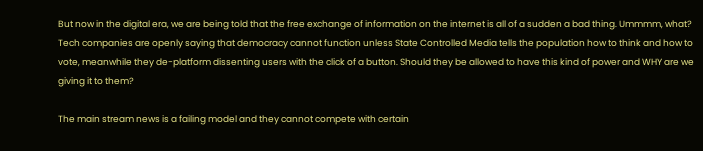But now in the digital era, we are being told that the free exchange of information on the internet is all of a sudden a bad thing. Ummmm, what? Tech companies are openly saying that democracy cannot function unless State Controlled Media tells the population how to think and how to vote, meanwhile they de-platform dissenting users with the click of a button. Should they be allowed to have this kind of power and WHY are we giving it to them?

The main stream news is a failing model and they cannot compete with certain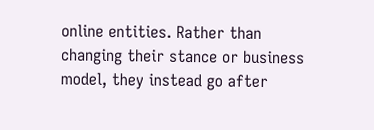online entities. Rather than changing their stance or business model, they instead go after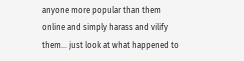anyone more popular than them online and simply harass and vilify them... just look at what happened to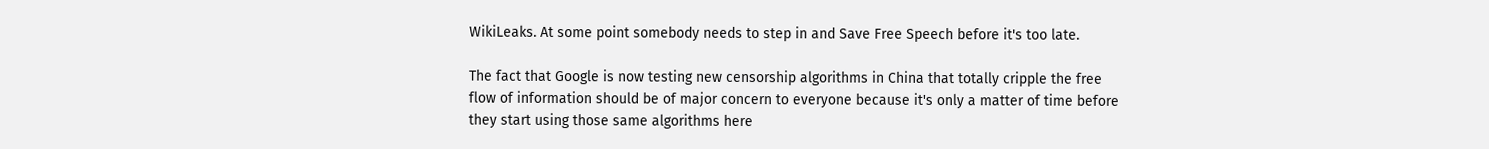WikiLeaks. At some point somebody needs to step in and Save Free Speech before it's too late.

The fact that Google is now testing new censorship algorithms in China that totally cripple the free flow of information should be of major concern to everyone because it's only a matter of time before they start using those same algorithms here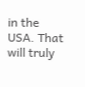in the USA. That will truly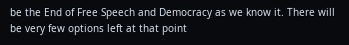be the End of Free Speech and Democracy as we know it. There will be very few options left at that point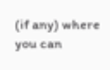(if any) where you can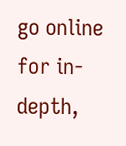go online for in-depth,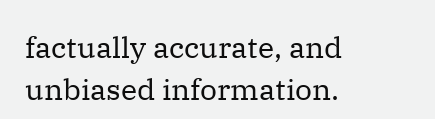factually accurate, and unbiased information.